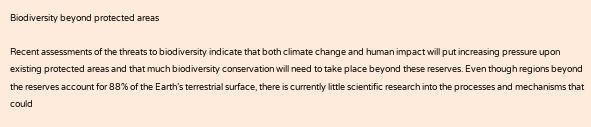Biodiversity beyond protected areas

Recent assessments of the threats to biodiversity indicate that both climate change and human impact will put increasing pressure upon existing protected areas and that much biodiversity conservation will need to take place beyond these reserves. Even though regions beyond the reserves account for 88% of the Earth’s terrestrial surface, there is currently little scientific research into the processes and mechanisms that could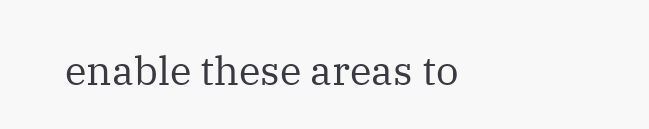enable these areas to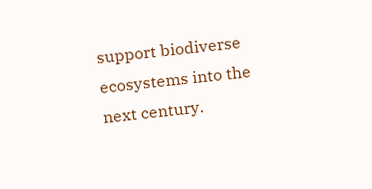support biodiverse ecosystems into the next century.